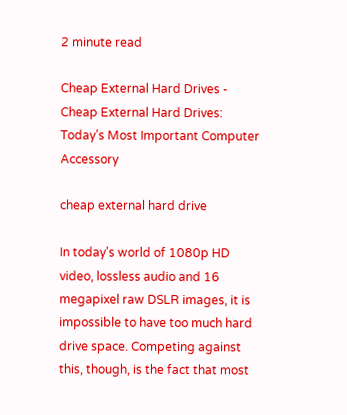2 minute read

Cheap External Hard Drives - Cheap External Hard Drives: Today’s Most Important Computer Accessory

cheap external hard drive

In today’s world of 1080p HD video, lossless audio and 16 megapixel raw DSLR images, it is impossible to have too much hard drive space. Competing against this, though, is the fact that most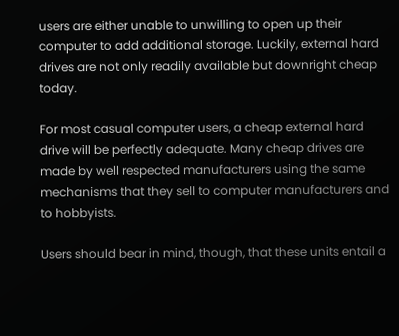users are either unable to unwilling to open up their computer to add additional storage. Luckily, external hard drives are not only readily available but downright cheap today.

For most casual computer users, a cheap external hard drive will be perfectly adequate. Many cheap drives are made by well respected manufacturers using the same mechanisms that they sell to computer manufacturers and to hobbyists.

Users should bear in mind, though, that these units entail a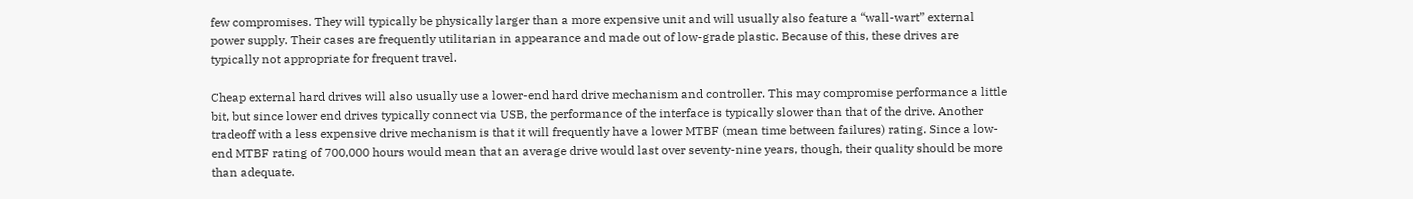few compromises. They will typically be physically larger than a more expensive unit and will usually also feature a “wall-wart” external power supply. Their cases are frequently utilitarian in appearance and made out of low-grade plastic. Because of this, these drives are typically not appropriate for frequent travel.

Cheap external hard drives will also usually use a lower-end hard drive mechanism and controller. This may compromise performance a little bit, but since lower end drives typically connect via USB, the performance of the interface is typically slower than that of the drive. Another tradeoff with a less expensive drive mechanism is that it will frequently have a lower MTBF (mean time between failures) rating. Since a low-end MTBF rating of 700,000 hours would mean that an average drive would last over seventy-nine years, though, their quality should be more than adequate.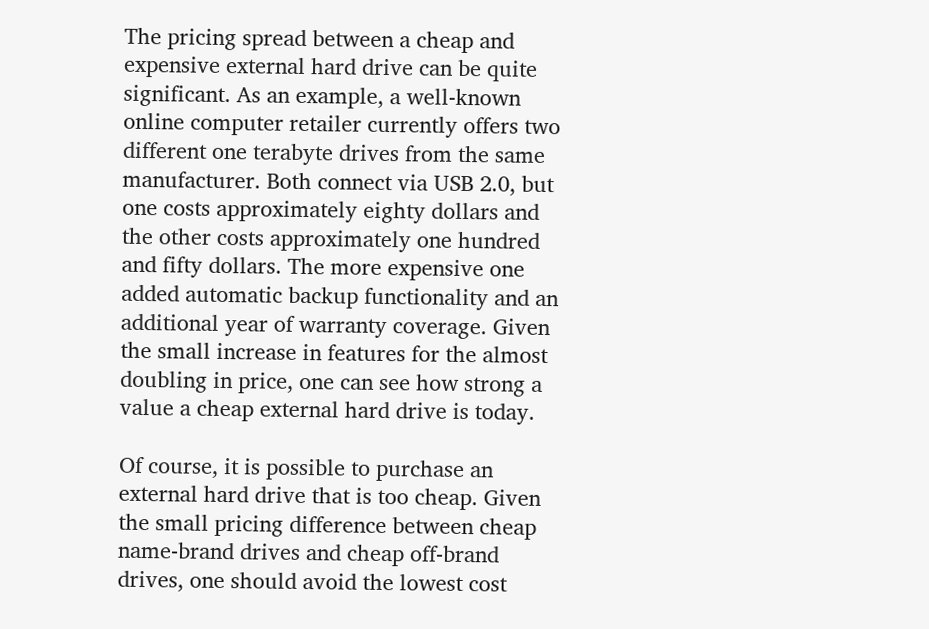The pricing spread between a cheap and expensive external hard drive can be quite significant. As an example, a well-known online computer retailer currently offers two different one terabyte drives from the same manufacturer. Both connect via USB 2.0, but one costs approximately eighty dollars and the other costs approximately one hundred and fifty dollars. The more expensive one added automatic backup functionality and an additional year of warranty coverage. Given the small increase in features for the almost doubling in price, one can see how strong a value a cheap external hard drive is today.

Of course, it is possible to purchase an external hard drive that is too cheap. Given the small pricing difference between cheap name-brand drives and cheap off-brand drives, one should avoid the lowest cost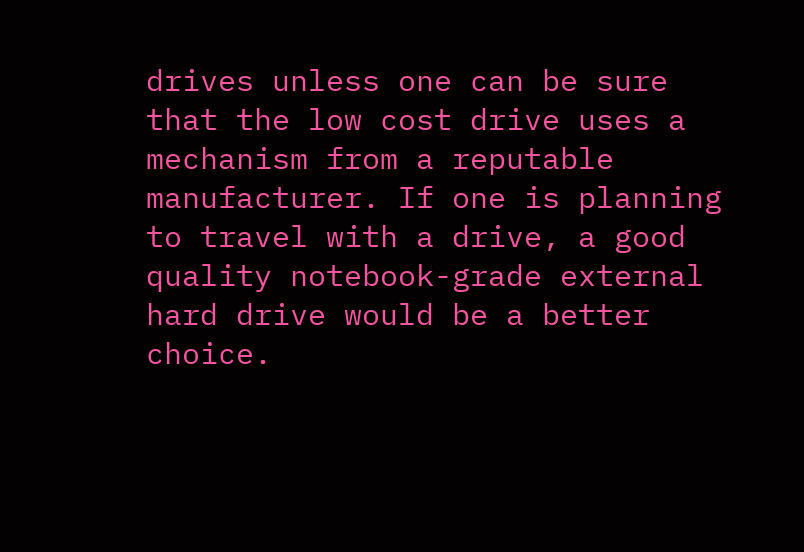drives unless one can be sure that the low cost drive uses a mechanism from a reputable manufacturer. If one is planning to travel with a drive, a good quality notebook-grade external hard drive would be a better choice.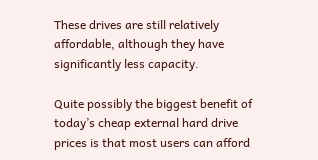These drives are still relatively affordable, although they have significantly less capacity.

Quite possibly the biggest benefit of today’s cheap external hard drive prices is that most users can afford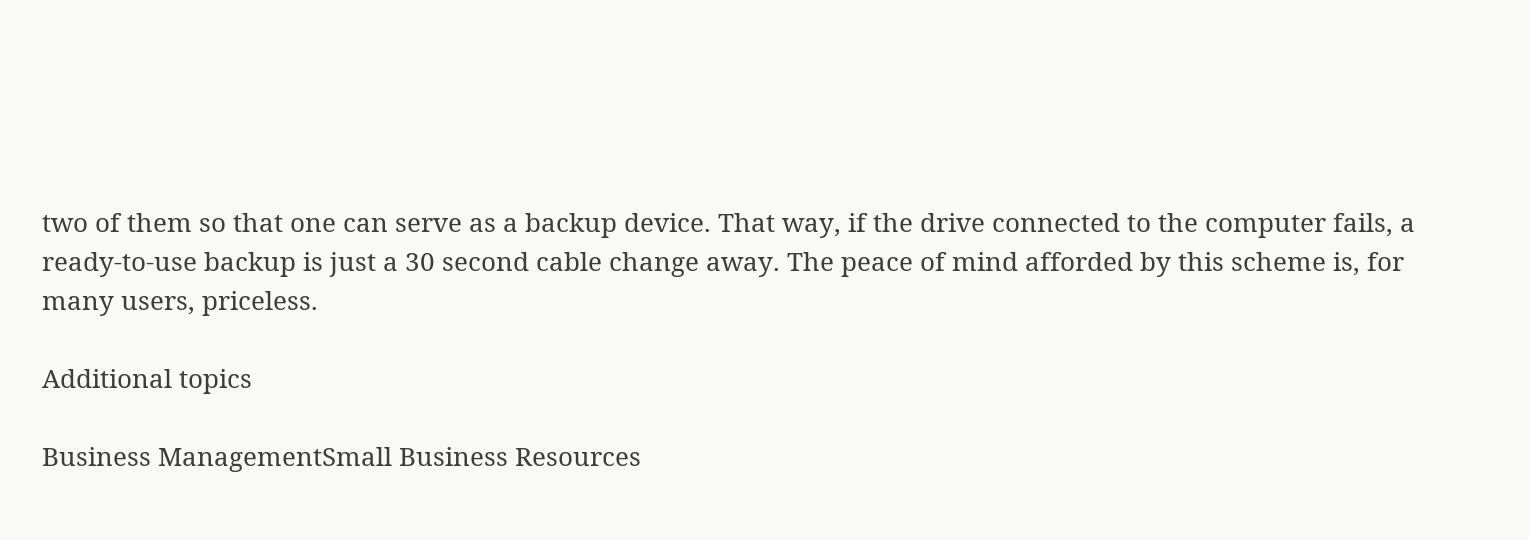two of them so that one can serve as a backup device. That way, if the drive connected to the computer fails, a ready-to-use backup is just a 30 second cable change away. The peace of mind afforded by this scheme is, for many users, priceless.

Additional topics

Business ManagementSmall Business Resources